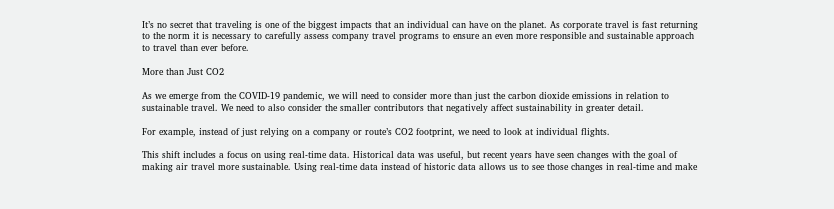It’s no secret that traveling is one of the biggest impacts that an individual can have on the planet. As corporate travel is fast returning to the norm it is necessary to carefully assess company travel programs to ensure an even more responsible and sustainable approach to travel than ever before.

More than Just CO2

As we emerge from the COVID-19 pandemic, we will need to consider more than just the carbon dioxide emissions in relation to sustainable travel. We need to also consider the smaller contributors that negatively affect sustainability in greater detail.

For example, instead of just relying on a company or route’s CO2 footprint, we need to look at individual flights.

This shift includes a focus on using real-time data. Historical data was useful, but recent years have seen changes with the goal of making air travel more sustainable. Using real-time data instead of historic data allows us to see those changes in real-time and make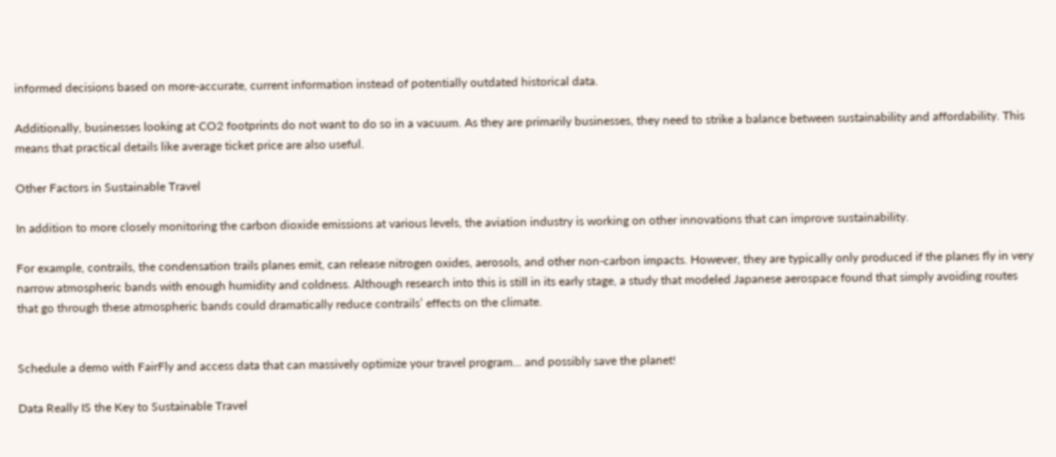informed decisions based on more-accurate, current information instead of potentially outdated historical data.

Additionally, businesses looking at CO2 footprints do not want to do so in a vacuum. As they are primarily businesses, they need to strike a balance between sustainability and affordability. This means that practical details like average ticket price are also useful.

Other Factors in Sustainable Travel

In addition to more closely monitoring the carbon dioxide emissions at various levels, the aviation industry is working on other innovations that can improve sustainability.

For example, contrails, the condensation trails planes emit, can release nitrogen oxides, aerosols, and other non-carbon impacts. However, they are typically only produced if the planes fly in very narrow atmospheric bands with enough humidity and coldness. Although research into this is still in its early stage, a study that modeled Japanese aerospace found that simply avoiding routes that go through these atmospheric bands could dramatically reduce contrails’ effects on the climate.


Schedule a demo with FairFly and access data that can massively optimize your travel program… and possibly save the planet!

Data Really IS the Key to Sustainable Travel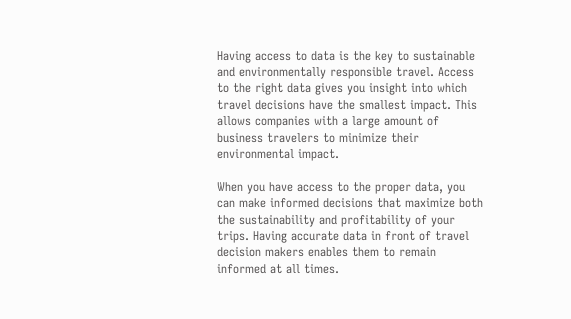Having access to data is the key to sustainable and environmentally responsible travel. Access to the right data gives you insight into which travel decisions have the smallest impact. This allows companies with a large amount of business travelers to minimize their environmental impact.

When you have access to the proper data, you can make informed decisions that maximize both the sustainability and profitability of your trips. Having accurate data in front of travel decision makers enables them to remain informed at all times.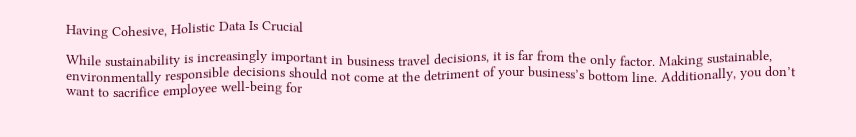Having Cohesive, Holistic Data Is Crucial

While sustainability is increasingly important in business travel decisions, it is far from the only factor. Making sustainable, environmentally responsible decisions should not come at the detriment of your business’s bottom line. Additionally, you don’t want to sacrifice employee well-being for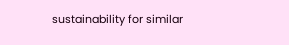sustainability for similar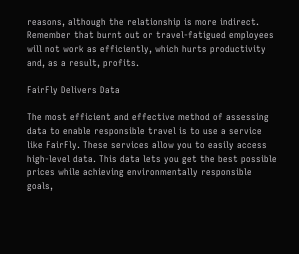reasons, although the relationship is more indirect. Remember that burnt out or travel-fatigued employees will not work as efficiently, which hurts productivity and, as a result, profits.

FairFly Delivers Data

The most efficient and effective method of assessing data to enable responsible travel is to use a service like FairFly. These services allow you to easily access high-level data. This data lets you get the best possible prices while achieving environmentally responsible goals,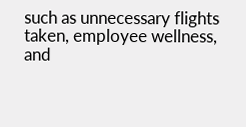such as unnecessary flights taken, employee wellness, and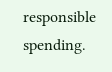responsible spending.